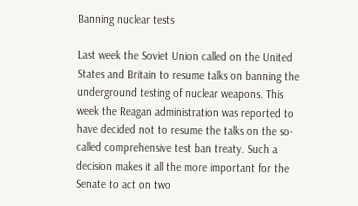Banning nuclear tests

Last week the Soviet Union called on the United States and Britain to resume talks on banning the underground testing of nuclear weapons. This week the Reagan administration was reported to have decided not to resume the talks on the so-called comprehensive test ban treaty. Such a decision makes it all the more important for the Senate to act on two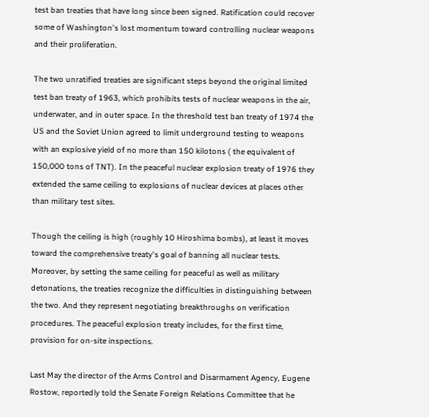test ban treaties that have long since been signed. Ratification could recover some of Washington's lost momentum toward controlling nuclear weapons and their proliferation.

The two unratified treaties are significant steps beyond the original limited test ban treaty of 1963, which prohibits tests of nuclear weapons in the air, underwater, and in outer space. In the threshold test ban treaty of 1974 the US and the Soviet Union agreed to limit underground testing to weapons with an explosive yield of no more than 150 kilotons ( the equivalent of 150,000 tons of TNT). In the peaceful nuclear explosion treaty of 1976 they extended the same ceiling to explosions of nuclear devices at places other than military test sites.

Though the ceiling is high (roughly 10 Hiroshima bombs), at least it moves toward the comprehensive treaty's goal of banning all nuclear tests. Moreover, by setting the same ceiling for peaceful as well as military detonations, the treaties recognize the difficulties in distinguishing between the two. And they represent negotiating breakthroughs on verification procedures. The peaceful explosion treaty includes, for the first time, provision for on-site inspections.

Last May the director of the Arms Control and Disarmament Agency, Eugene Rostow, reportedly told the Senate Foreign Relations Committee that he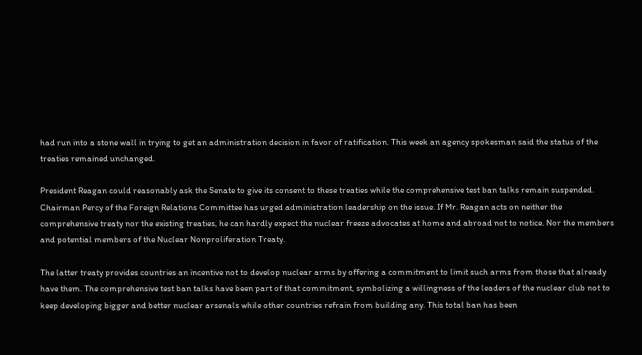had run into a stone wall in trying to get an administration decision in favor of ratification. This week an agency spokesman said the status of the treaties remained unchanged.

President Reagan could reasonably ask the Senate to give its consent to these treaties while the comprehensive test ban talks remain suspended. Chairman Percy of the Foreign Relations Committee has urged administration leadership on the issue. If Mr. Reagan acts on neither the comprehensive treaty nor the existing treaties, he can hardly expect the nuclear freeze advocates at home and abroad not to notice. Nor the members and potential members of the Nuclear Nonproliferation Treaty.

The latter treaty provides countries an incentive not to develop nuclear arms by offering a commitment to limit such arms from those that already have them. The comprehensive test ban talks have been part of that commitment, symbolizing a willingness of the leaders of the nuclear club not to keep developing bigger and better nuclear arsenals while other countries refrain from building any. This total ban has been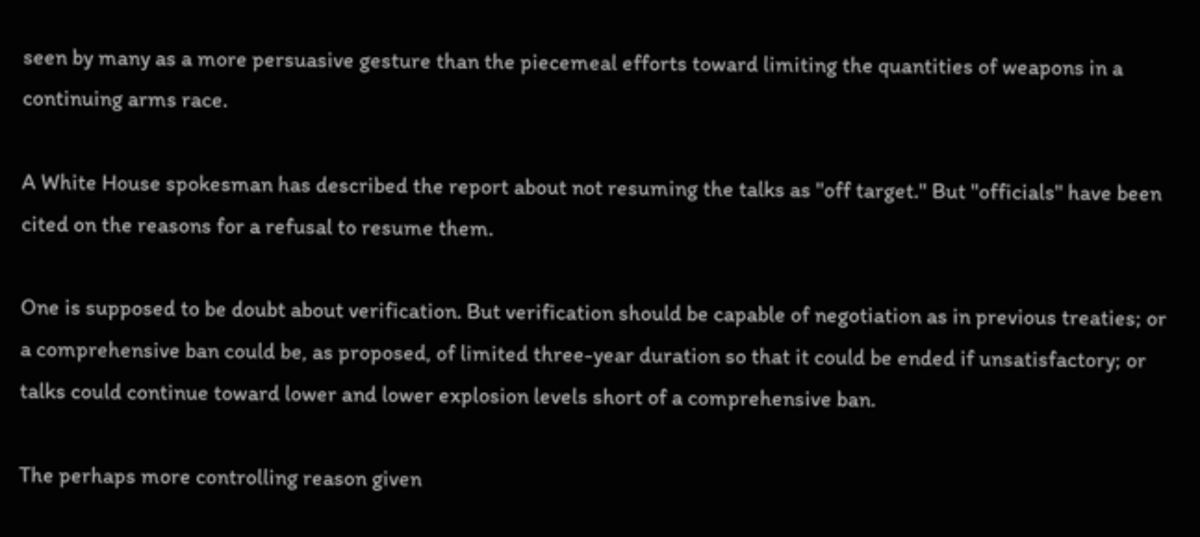seen by many as a more persuasive gesture than the piecemeal efforts toward limiting the quantities of weapons in a continuing arms race.

A White House spokesman has described the report about not resuming the talks as ''off target.'' But ''officials'' have been cited on the reasons for a refusal to resume them.

One is supposed to be doubt about verification. But verification should be capable of negotiation as in previous treaties; or a comprehensive ban could be, as proposed, of limited three-year duration so that it could be ended if unsatisfactory; or talks could continue toward lower and lower explosion levels short of a comprehensive ban.

The perhaps more controlling reason given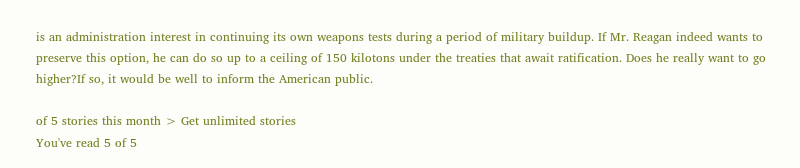is an administration interest in continuing its own weapons tests during a period of military buildup. If Mr. Reagan indeed wants to preserve this option, he can do so up to a ceiling of 150 kilotons under the treaties that await ratification. Does he really want to go higher?If so, it would be well to inform the American public.

of 5 stories this month > Get unlimited stories
You've read 5 of 5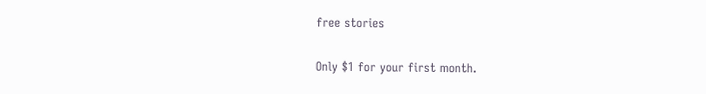free stories

Only $1 for your first month.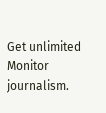Get unlimited Monitor journalism.